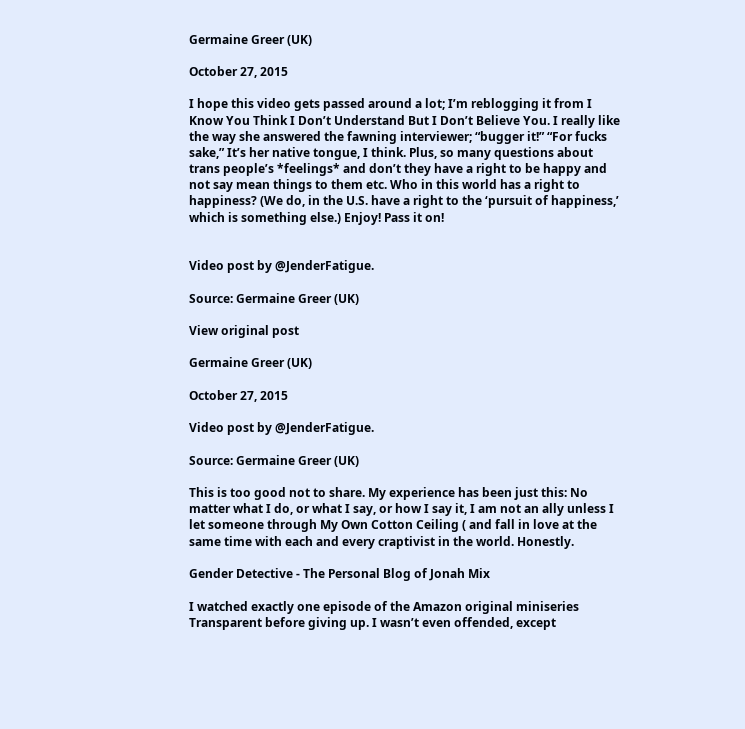Germaine Greer (UK)

October 27, 2015

I hope this video gets passed around a lot; I’m reblogging it from I Know You Think I Don’t Understand But I Don’t Believe You. I really like the way she answered the fawning interviewer; “bugger it!” “For fucks sake,” It’s her native tongue, I think. Plus, so many questions about trans people’s *feelings* and don’t they have a right to be happy and not say mean things to them etc. Who in this world has a right to happiness? (We do, in the U.S. have a right to the ‘pursuit of happiness,’ which is something else.) Enjoy! Pass it on!


Video post by @JenderFatigue.

Source: Germaine Greer (UK)

View original post

Germaine Greer (UK)

October 27, 2015

Video post by @JenderFatigue.

Source: Germaine Greer (UK)

This is too good not to share. My experience has been just this: No matter what I do, or what I say, or how I say it, I am not an ally unless I let someone through My Own Cotton Ceiling ( and fall in love at the same time with each and every craptivist in the world. Honestly.

Gender Detective - The Personal Blog of Jonah Mix

I watched exactly one episode of the Amazon original miniseries Transparent before giving up. I wasn’t even offended, except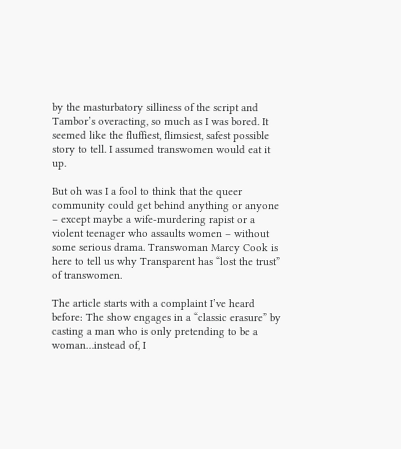by the masturbatory silliness of the script and Tambor’s overacting, so much as I was bored. It seemed like the fluffiest, flimsiest, safest possible story to tell. I assumed transwomen would eat it up.

But oh was I a fool to think that the queer community could get behind anything or anyone – except maybe a wife-murdering rapist or a violent teenager who assaults women – without some serious drama. Transwoman Marcy Cook is here to tell us why Transparent has “lost the trust” of transwomen.

The article starts with a complaint I’ve heard before: The show engages in a “classic erasure” by casting a man who is only pretending to be a woman…instead of, I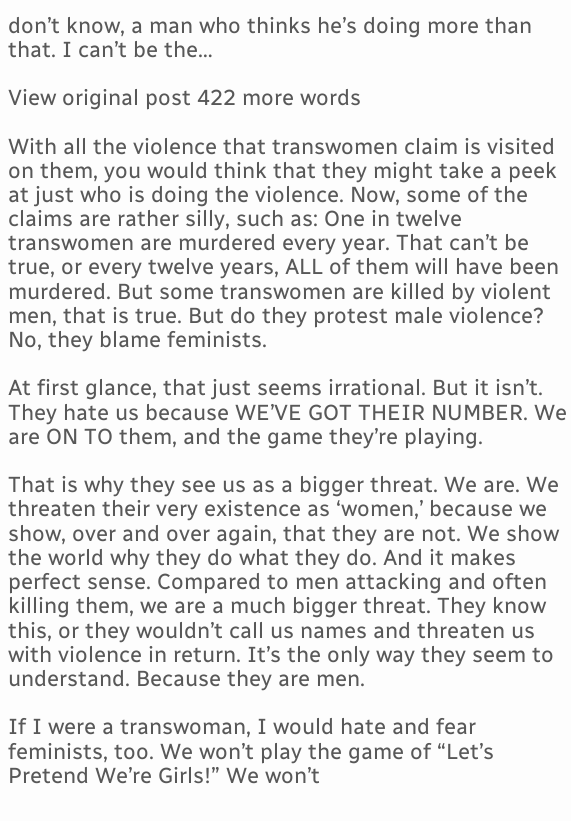don’t know, a man who thinks he’s doing more than that. I can’t be the…

View original post 422 more words

With all the violence that transwomen claim is visited on them, you would think that they might take a peek at just who is doing the violence. Now, some of the claims are rather silly, such as: One in twelve transwomen are murdered every year. That can’t be true, or every twelve years, ALL of them will have been murdered. But some transwomen are killed by violent men, that is true. But do they protest male violence? No, they blame feminists.

At first glance, that just seems irrational. But it isn’t. They hate us because WE’VE GOT THEIR NUMBER. We are ON TO them, and the game they’re playing.

That is why they see us as a bigger threat. We are. We threaten their very existence as ‘women,’ because we show, over and over again, that they are not. We show the world why they do what they do. And it makes perfect sense. Compared to men attacking and often killing them, we are a much bigger threat. They know this, or they wouldn’t call us names and threaten us with violence in return. It’s the only way they seem to understand. Because they are men.

If I were a transwoman, I would hate and fear feminists, too. We won’t play the game of “Let’s Pretend We’re Girls!” We won’t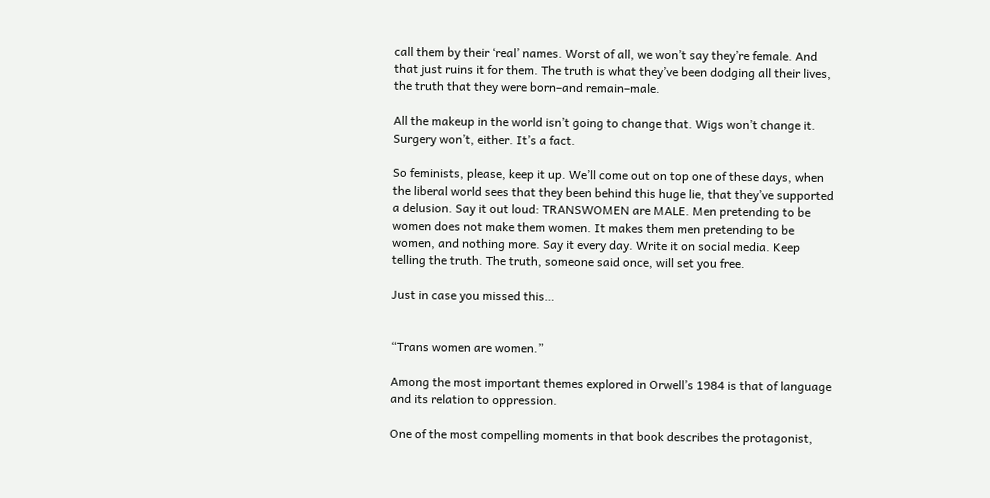call them by their ‘real’ names. Worst of all, we won’t say they’re female. And that just ruins it for them. The truth is what they’ve been dodging all their lives, the truth that they were born–and remain–male.

All the makeup in the world isn’t going to change that. Wigs won’t change it. Surgery won’t, either. It’s a fact.

So feminists, please, keep it up. We’ll come out on top one of these days, when the liberal world sees that they been behind this huge lie, that they’ve supported a delusion. Say it out loud: TRANSWOMEN are MALE. Men pretending to be women does not make them women. It makes them men pretending to be women, and nothing more. Say it every day. Write it on social media. Keep telling the truth. The truth, someone said once, will set you free.

Just in case you missed this…


“Trans women are women.”

Among the most important themes explored in Orwell’s 1984 is that of language and its relation to oppression.

One of the most compelling moments in that book describes the protagonist,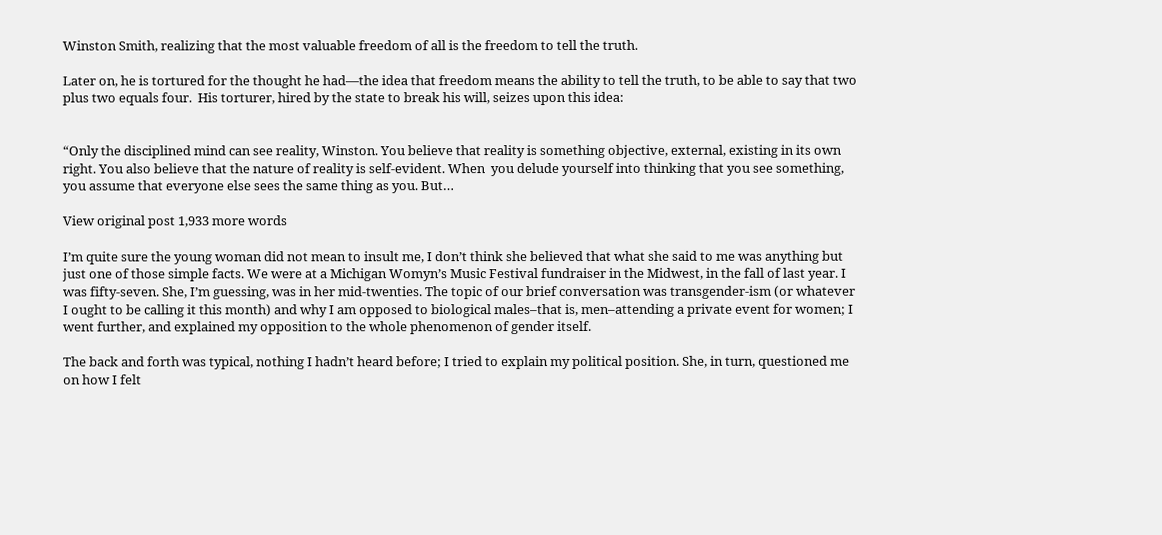Winston Smith, realizing that the most valuable freedom of all is the freedom to tell the truth.

Later on, he is tortured for the thought he had—the idea that freedom means the ability to tell the truth, to be able to say that two plus two equals four.  His torturer, hired by the state to break his will, seizes upon this idea:


“Only the disciplined mind can see reality, Winston. You believe that reality is something objective, external, existing in its own right. You also believe that the nature of reality is self-evident. When  you delude yourself into thinking that you see something, you assume that everyone else sees the same thing as you. But…

View original post 1,933 more words

I’m quite sure the young woman did not mean to insult me, I don’t think she believed that what she said to me was anything but just one of those simple facts. We were at a Michigan Womyn’s Music Festival fundraiser in the Midwest, in the fall of last year. I was fifty-seven. She, I’m guessing, was in her mid-twenties. The topic of our brief conversation was transgender-ism (or whatever I ought to be calling it this month) and why I am opposed to biological males–that is, men–attending a private event for women; I went further, and explained my opposition to the whole phenomenon of gender itself.

The back and forth was typical, nothing I hadn’t heard before; I tried to explain my political position. She, in turn, questioned me on how I felt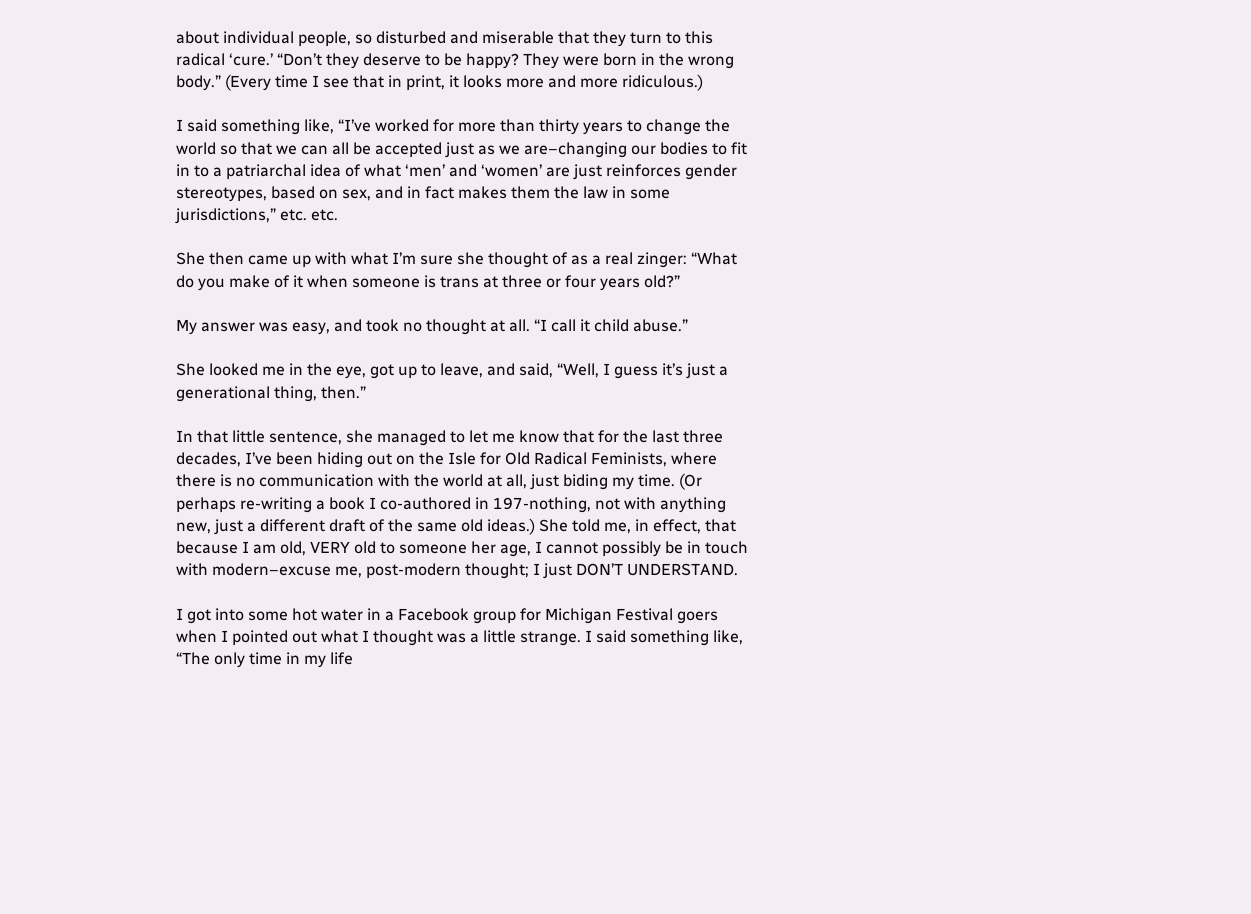about individual people, so disturbed and miserable that they turn to this radical ‘cure.’ “Don’t they deserve to be happy? They were born in the wrong body.” (Every time I see that in print, it looks more and more ridiculous.)

I said something like, “I’ve worked for more than thirty years to change the world so that we can all be accepted just as we are–changing our bodies to fit in to a patriarchal idea of what ‘men’ and ‘women’ are just reinforces gender stereotypes, based on sex, and in fact makes them the law in some jurisdictions,” etc. etc.

She then came up with what I’m sure she thought of as a real zinger: “What do you make of it when someone is trans at three or four years old?”

My answer was easy, and took no thought at all. “I call it child abuse.”

She looked me in the eye, got up to leave, and said, “Well, I guess it’s just a generational thing, then.”

In that little sentence, she managed to let me know that for the last three decades, I’ve been hiding out on the Isle for Old Radical Feminists, where there is no communication with the world at all, just biding my time. (Or perhaps re-writing a book I co-authored in 197-nothing, not with anything new, just a different draft of the same old ideas.) She told me, in effect, that because I am old, VERY old to someone her age, I cannot possibly be in touch with modern–excuse me, post-modern thought; I just DON’T UNDERSTAND.

I got into some hot water in a Facebook group for Michigan Festival goers when I pointed out what I thought was a little strange. I said something like, “The only time in my life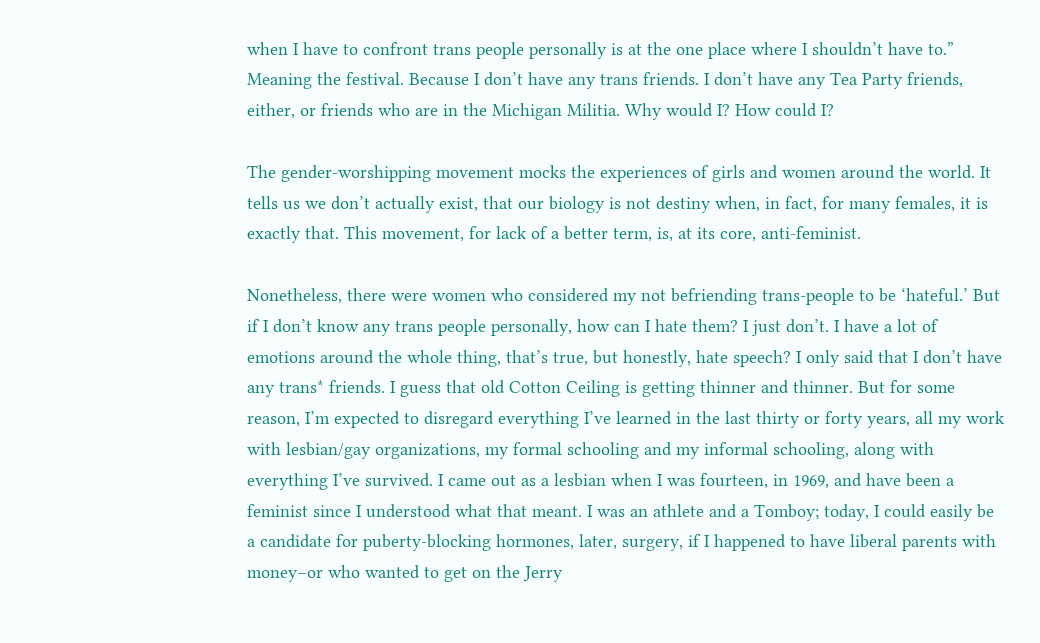when I have to confront trans people personally is at the one place where I shouldn’t have to.” Meaning the festival. Because I don’t have any trans friends. I don’t have any Tea Party friends, either, or friends who are in the Michigan Militia. Why would I? How could I?

The gender-worshipping movement mocks the experiences of girls and women around the world. It tells us we don’t actually exist, that our biology is not destiny when, in fact, for many females, it is exactly that. This movement, for lack of a better term, is, at its core, anti-feminist.

Nonetheless, there were women who considered my not befriending trans-people to be ‘hateful.’ But if I don’t know any trans people personally, how can I hate them? I just don’t. I have a lot of emotions around the whole thing, that’s true, but honestly, hate speech? I only said that I don’t have any trans* friends. I guess that old Cotton Ceiling is getting thinner and thinner. But for some reason, I’m expected to disregard everything I’ve learned in the last thirty or forty years, all my work with lesbian/gay organizations, my formal schooling and my informal schooling, along with everything I’ve survived. I came out as a lesbian when I was fourteen, in 1969, and have been a feminist since I understood what that meant. I was an athlete and a Tomboy; today, I could easily be a candidate for puberty-blocking hormones, later, surgery, if I happened to have liberal parents with money–or who wanted to get on the Jerry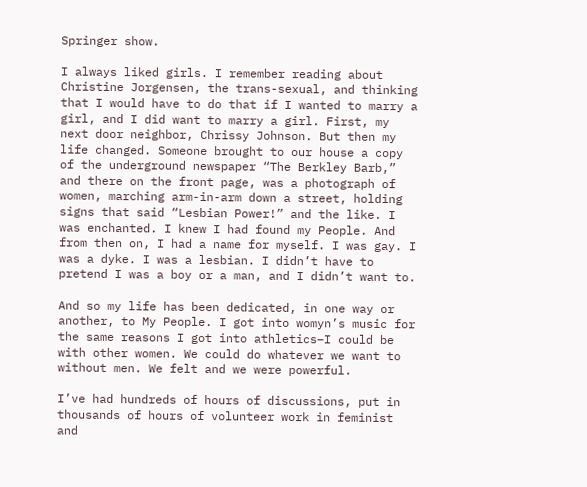Springer show.

I always liked girls. I remember reading about Christine Jorgensen, the trans-sexual, and thinking that I would have to do that if I wanted to marry a girl, and I did want to marry a girl. First, my next door neighbor, Chrissy Johnson. But then my life changed. Someone brought to our house a copy of the underground newspaper “The Berkley Barb,” and there on the front page, was a photograph of women, marching arm-in-arm down a street, holding signs that said “Lesbian Power!” and the like. I was enchanted. I knew I had found my People. And from then on, I had a name for myself. I was gay. I was a dyke. I was a lesbian. I didn’t have to pretend I was a boy or a man, and I didn’t want to.

And so my life has been dedicated, in one way or another, to My People. I got into womyn’s music for the same reasons I got into athletics–I could be with other women. We could do whatever we want to without men. We felt and we were powerful.

I’ve had hundreds of hours of discussions, put in thousands of hours of volunteer work in feminist and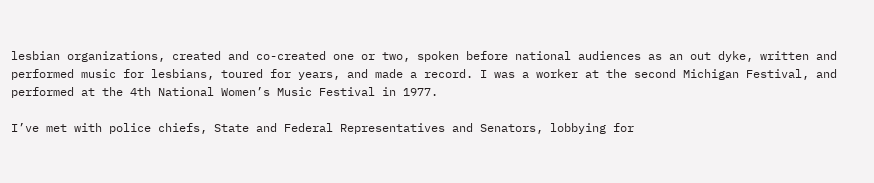lesbian organizations, created and co-created one or two, spoken before national audiences as an out dyke, written and performed music for lesbians, toured for years, and made a record. I was a worker at the second Michigan Festival, and performed at the 4th National Women’s Music Festival in 1977.

I’ve met with police chiefs, State and Federal Representatives and Senators, lobbying for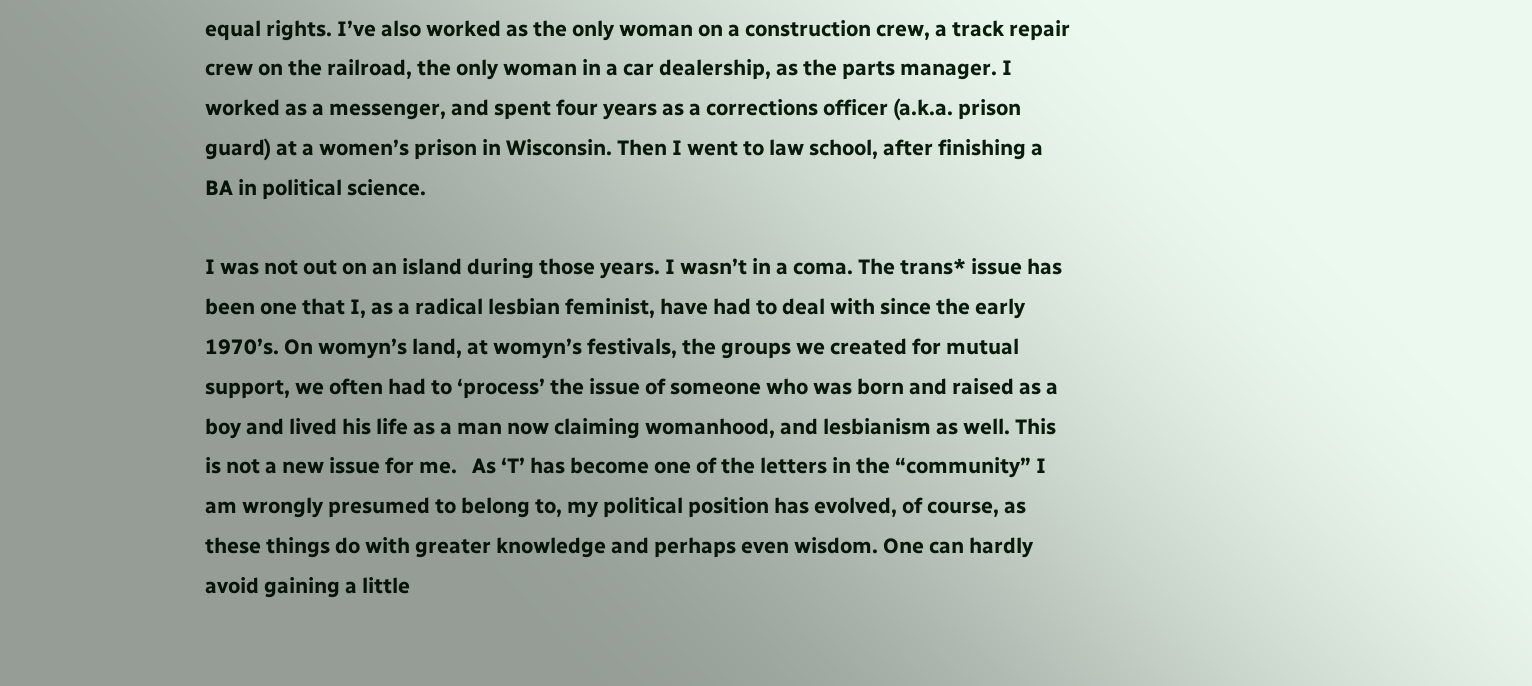equal rights. I’ve also worked as the only woman on a construction crew, a track repair crew on the railroad, the only woman in a car dealership, as the parts manager. I worked as a messenger, and spent four years as a corrections officer (a.k.a. prison guard) at a women’s prison in Wisconsin. Then I went to law school, after finishing a BA in political science.

I was not out on an island during those years. I wasn’t in a coma. The trans* issue has been one that I, as a radical lesbian feminist, have had to deal with since the early 1970’s. On womyn’s land, at womyn’s festivals, the groups we created for mutual support, we often had to ‘process’ the issue of someone who was born and raised as a boy and lived his life as a man now claiming womanhood, and lesbianism as well. This is not a new issue for me.   As ‘T’ has become one of the letters in the “community” I am wrongly presumed to belong to, my political position has evolved, of course, as these things do with greater knowledge and perhaps even wisdom. One can hardly avoid gaining a little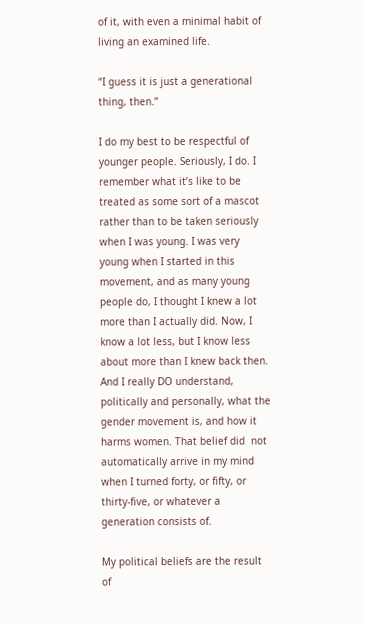of it, with even a minimal habit of living an examined life.

“I guess it is just a generational thing, then.”

I do my best to be respectful of younger people. Seriously, I do. I remember what it’s like to be treated as some sort of a mascot rather than to be taken seriously when I was young. I was very young when I started in this movement, and as many young people do, I thought I knew a lot more than I actually did. Now, I know a lot less, but I know less about more than I knew back then. And I really DO understand, politically and personally, what the gender movement is, and how it harms women. That belief did  not automatically arrive in my mind when I turned forty, or fifty, or thirty-five, or whatever a generation consists of.

My political beliefs are the result of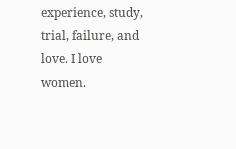experience, study, trial, failure, and love. I love women.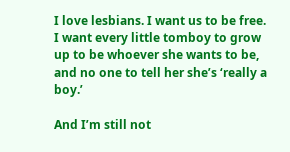I love lesbians. I want us to be free. I want every little tomboy to grow up to be whoever she wants to be, and no one to tell her she’s ‘really a boy.’

And I’m still not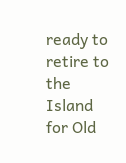ready to retire to the Island for Old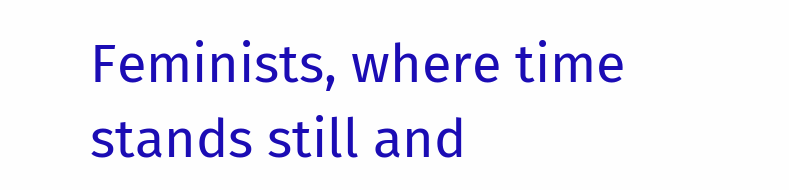Feminists, where time stands still and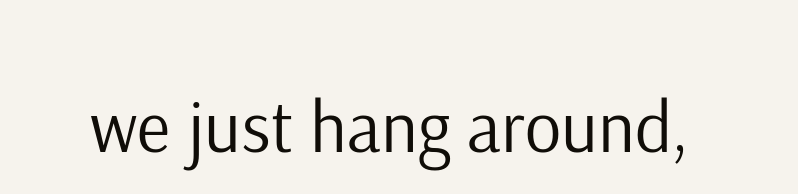we just hang around,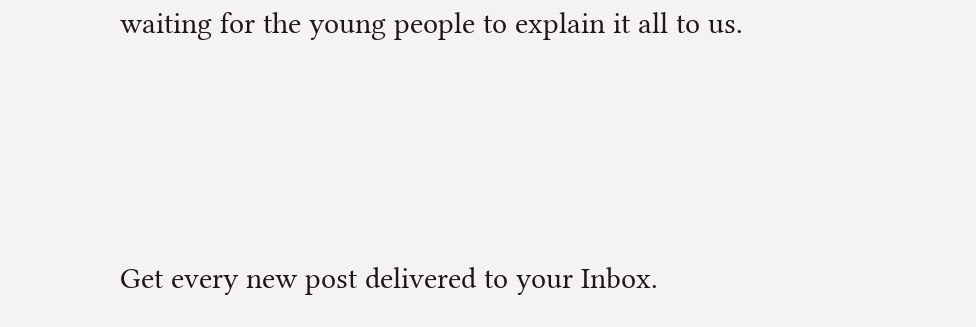waiting for the young people to explain it all to us.




Get every new post delivered to your Inbox.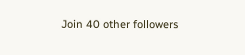Join 40 other followers